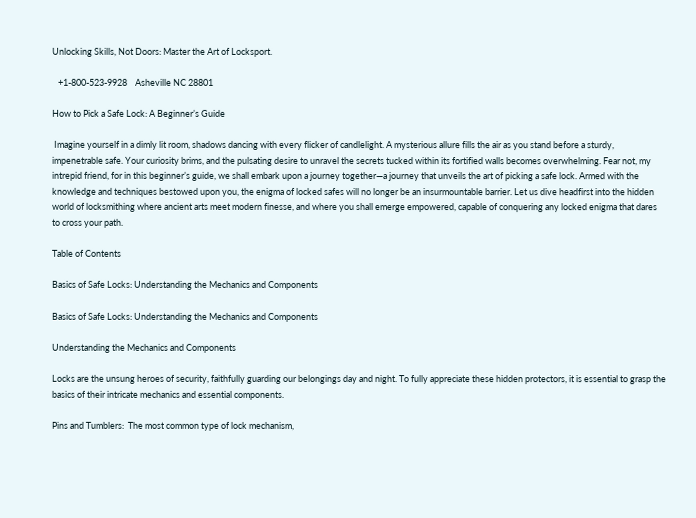Unlocking Skills, Not Doors: Master the Art of Locksport.

   +1-800-523-9928    Asheville NC 28801

How to Pick a Safe Lock: A Beginner’s Guide

 Imagine yourself in a dimly lit room, shadows dancing with every flicker of candlelight. A mysterious allure fills the air as you stand before a sturdy, impenetrable safe. Your curiosity brims, and the pulsating desire to unravel the secrets tucked within its fortified walls becomes overwhelming. Fear not, my intrepid friend, for in this beginner’s guide, we shall embark upon a journey together—a journey that unveils the art of picking a safe lock. Armed with the knowledge and techniques bestowed upon you, the enigma of locked safes will no longer be an insurmountable barrier. Let us dive headfirst into the hidden world of locksmithing where ancient arts meet modern finesse, and where you shall emerge empowered, capable of conquering any locked enigma that dares to cross your path.

Table of Contents

Basics of Safe Locks: Understanding the Mechanics and Components

Basics of Safe Locks: Understanding the Mechanics and Components

Understanding the Mechanics and Components

Locks are the unsung heroes of security, faithfully guarding our belongings day and night. To fully appreciate these hidden protectors, it is essential to grasp the basics of their intricate mechanics and essential components.

Pins and Tumblers:  The most common type of lock mechanism,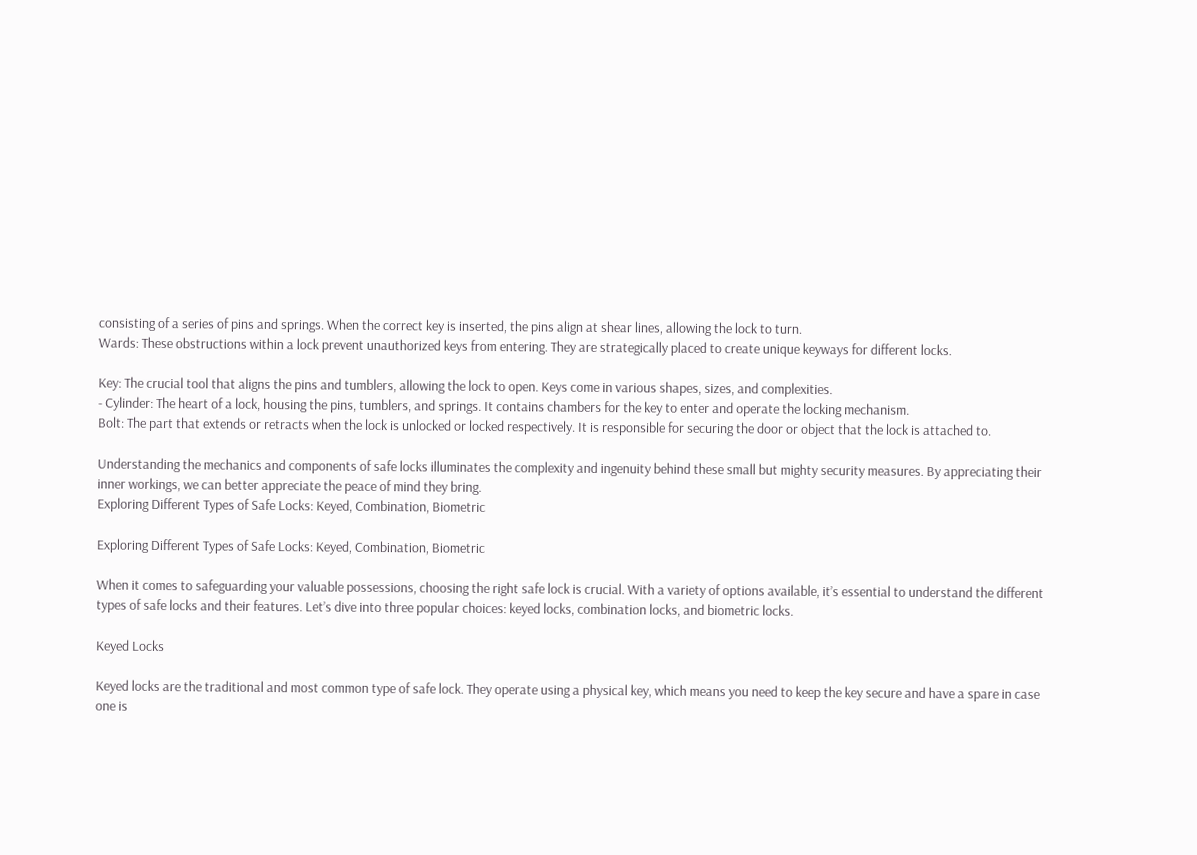consisting of a series of pins and springs. When the correct key is inserted, the pins align at shear lines, allowing the lock to turn.
Wards: These obstructions within a lock prevent unauthorized keys from entering. They are strategically placed to create unique keyways for different locks.

Key: The crucial tool that aligns the pins and tumblers, allowing the lock to open. Keys come in various shapes, sizes, and complexities.
- Cylinder: The heart of a lock, housing the pins, tumblers, and springs. It contains chambers for the key to enter and operate the locking mechanism.
Bolt: The part that extends or retracts when the lock is unlocked or locked respectively. It is responsible for securing the door or object that the lock is attached to.

Understanding the mechanics and components of safe locks illuminates the complexity and ingenuity behind these small but mighty security measures. By appreciating their inner workings, we can better appreciate the peace of mind they bring.
Exploring Different Types of Safe Locks: Keyed, Combination, Biometric

Exploring Different Types of Safe Locks: Keyed, Combination, Biometric

When it comes to safeguarding your valuable possessions, choosing the right safe lock is crucial. With a variety of options available, it’s essential to understand the different types of safe locks and their features. Let’s dive into three popular choices: keyed locks, combination locks, and biometric locks.

Keyed Locks

Keyed locks are the traditional and most common type of safe lock. They operate using a physical key, which means you need to keep the key secure and have a spare in case one is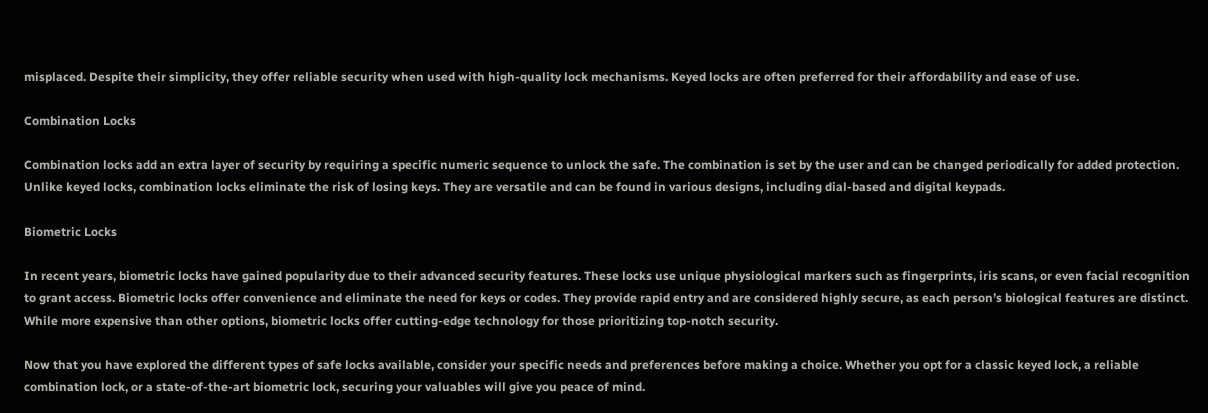misplaced. Despite their simplicity, they offer reliable security when used with high-quality lock mechanisms. Keyed locks are often preferred for their affordability and ease of use.

Combination Locks

Combination locks add an extra layer of security by requiring a specific numeric sequence to unlock the safe. The combination is set by the user and can be changed periodically for added protection. Unlike keyed locks, combination locks eliminate the risk of losing keys. They are versatile and can be found in various designs, including dial-based and digital keypads.

Biometric Locks

In recent years, biometric locks have gained popularity due to their advanced security features. These locks use unique physiological markers such as fingerprints, iris scans, or even facial recognition to grant access. Biometric locks offer convenience and eliminate the need for keys or codes. They provide rapid entry and are considered highly secure, as each person’s biological features are distinct. While more expensive than other options, biometric locks offer cutting-edge technology for those prioritizing top-notch security.

Now that you have explored the different types of safe locks available, consider your specific needs and preferences before making a choice. Whether you opt for a classic keyed lock, a reliable combination lock, or a state-of-the-art biometric lock, securing your valuables will give you peace of mind.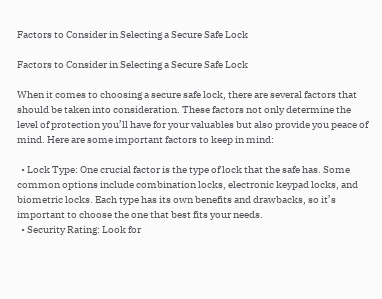Factors to Consider in Selecting a Secure Safe Lock

Factors to Consider in Selecting a Secure Safe Lock

When it comes to choosing a secure safe lock, there are several factors that should be taken into consideration. These factors not only determine the level of protection you’ll have for your valuables but also provide you peace of mind. Here are some important factors to keep in mind:

  • Lock Type: One crucial factor is the type of lock that the safe has. Some common options include combination locks, electronic keypad locks, and biometric locks. Each type has its own benefits and drawbacks, so it’s important to choose the one that best fits your needs.
  • Security Rating: Look for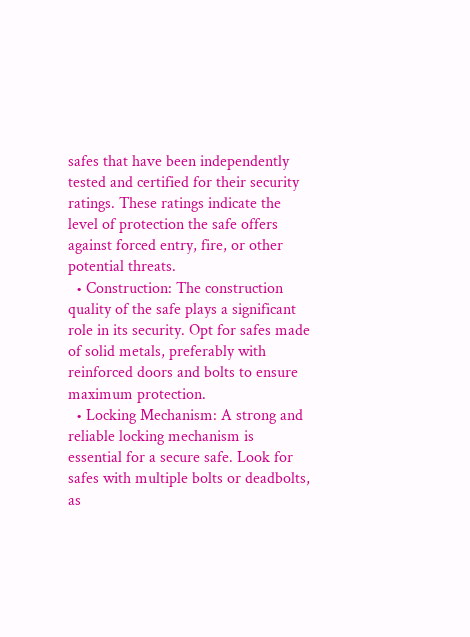safes that have been independently tested and certified for their security ratings. These ratings indicate the level of protection the safe offers against forced entry, fire, or other potential threats.
  • Construction: The construction quality of the safe plays a significant role in its security. Opt for safes made of solid metals, preferably with reinforced doors and bolts to ensure maximum protection.
  • Locking Mechanism: A strong and reliable locking mechanism is essential for a secure safe. Look for safes with multiple bolts or deadbolts, as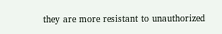they are more resistant to unauthorized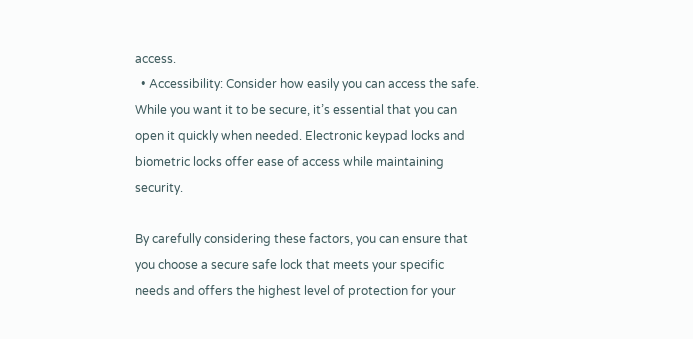access.
  • Accessibility: Consider how easily you can access the safe. While you want it to be secure, it’s essential that you can open it quickly when needed. Electronic keypad locks and biometric locks offer ease of access while maintaining security.

By carefully considering these factors, you can ensure that you choose a secure safe lock that meets your specific needs and offers the highest level of protection for your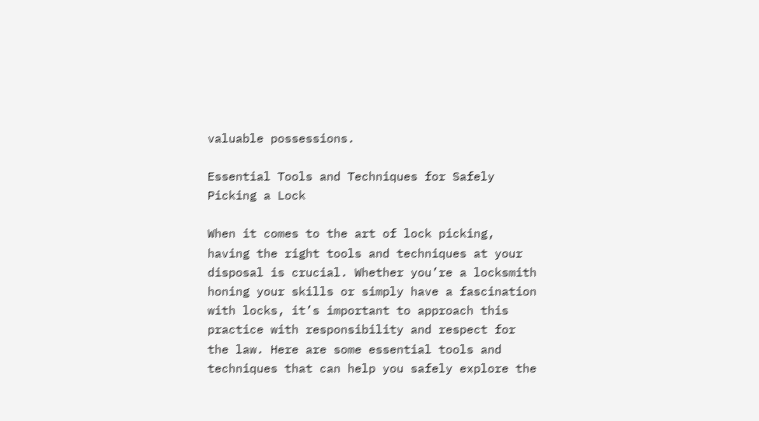valuable possessions.

Essential Tools and Techniques for Safely Picking a Lock

When it comes to the art of lock picking, having the right tools and techniques at your disposal is crucial. Whether you’re a locksmith honing your skills or simply have a fascination with locks, it’s important to approach this practice with responsibility and respect for the law. Here are some essential tools and techniques that can help you safely explore the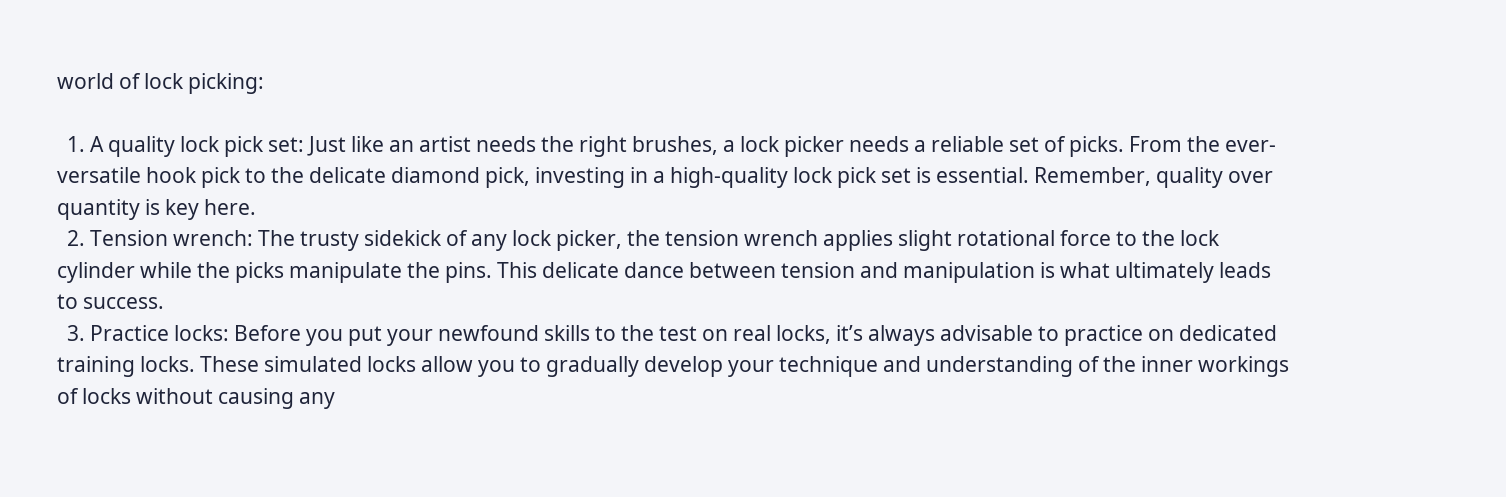world of lock picking:

  1. A quality lock pick set: Just like an artist needs the right brushes, a lock picker needs a reliable set of picks. From the ever-versatile hook pick to the delicate diamond pick, investing in a high-quality lock pick set is essential. Remember, quality over quantity is key here.
  2. Tension wrench: The trusty sidekick of any lock picker, the tension wrench applies slight rotational force to the lock cylinder while the picks manipulate the pins. This delicate dance between tension and manipulation is what ultimately leads to success.
  3. Practice locks: Before you put your newfound skills to the test on real locks, it’s always advisable to practice on dedicated training locks. These simulated locks allow you to gradually develop your technique and understanding of the inner workings of locks without causing any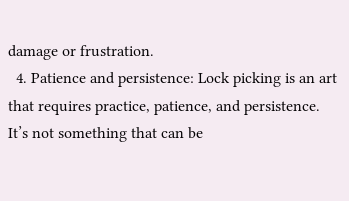damage or frustration.
  4. Patience and persistence: Lock picking is an art that requires practice, patience, and persistence. It’s not something that can be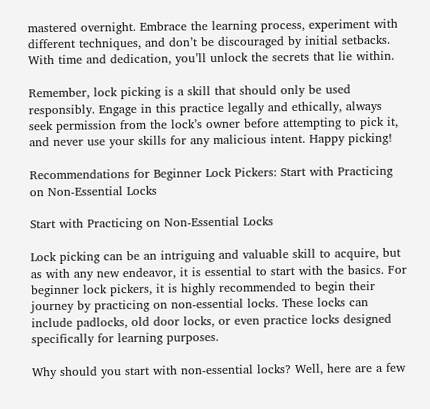mastered overnight. Embrace the learning process, experiment with different techniques, and don’t be discouraged by initial setbacks. With time and dedication, you’ll unlock the secrets that lie within.

Remember, lock picking is a skill that should only be used responsibly. Engage in this practice legally and ethically, always seek permission from the lock’s owner before attempting to pick it, and never use your skills for any malicious intent. Happy picking!

Recommendations for Beginner Lock Pickers: Start with Practicing on Non-Essential Locks

Start with Practicing on Non-Essential Locks

Lock picking can be an intriguing and valuable skill to acquire, but as with any new endeavor, it is essential to start with the basics. For beginner lock pickers, it is highly recommended to begin their journey by practicing on non-essential locks. These locks can include padlocks, old door locks, or even practice locks designed specifically for learning purposes.

Why should you start with non-essential locks? Well, here are a few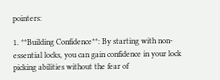pointers:

1. **Building Confidence**: By starting with non-essential locks, you can gain confidence in your lock picking abilities without the fear of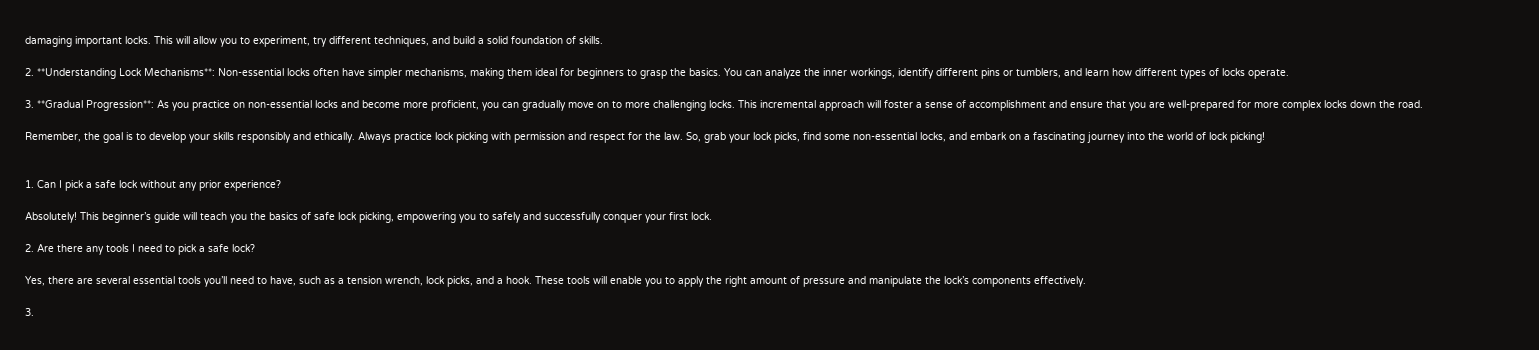damaging important locks. This will allow you to experiment, try different techniques, and build a solid foundation of skills.

2. **Understanding Lock Mechanisms**: Non-essential locks often have simpler mechanisms, making them ideal for beginners to grasp the basics. You can analyze the inner workings, identify different pins or tumblers, and learn how different types of locks operate.

3. **Gradual Progression**: As you practice on non-essential locks and become more proficient, you can gradually move on to more challenging locks. This incremental approach will foster a sense of accomplishment and ensure that you are well-prepared for more complex locks down the road.

Remember, the goal is to develop your skills responsibly and ethically. Always practice lock picking with permission and respect for the law. So, grab your lock picks, find some non-essential locks, and embark on a fascinating journey into the world of lock picking!


1. Can I pick a safe lock without any prior experience?

Absolutely! This beginner’s guide will teach you the basics of safe lock picking, empowering you to safely and successfully conquer your first lock.

2. Are there any tools I need to pick a safe lock?

Yes, there are several essential tools you’ll need to have, such as a tension wrench, lock picks, and a hook. These tools will enable you to apply the right amount of pressure and manipulate the lock’s components effectively.

3.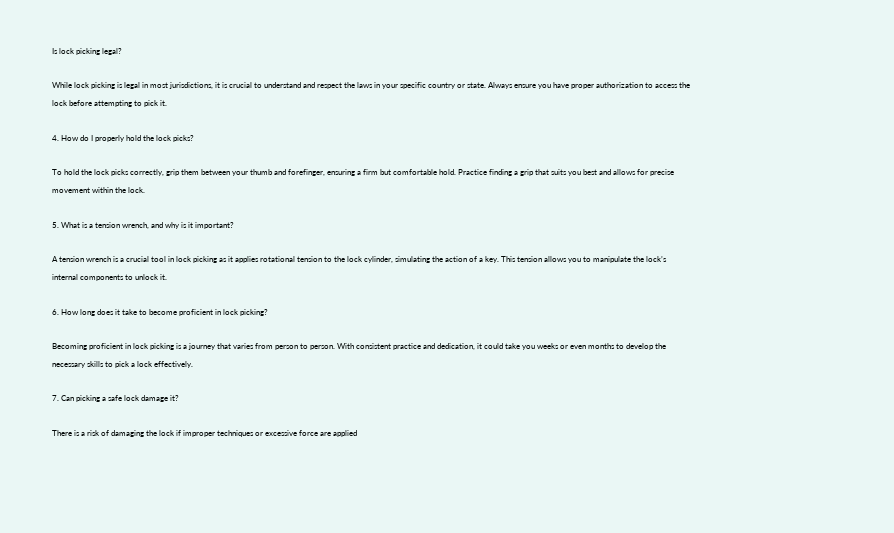Is lock picking legal?

While lock picking is legal in most jurisdictions, it is crucial to understand and respect the laws in your specific country or state. Always ensure you have proper authorization to access the lock before attempting to pick it.

4. How do I properly hold the lock picks?

To hold the lock picks correctly, grip them between your thumb and forefinger, ensuring a firm but comfortable hold. Practice finding a grip that suits you best and allows for precise movement within the lock.

5. What is a tension wrench, and why is it important?

A tension wrench is a crucial tool in lock picking as it applies rotational tension to the lock cylinder, simulating the action of a key. This tension allows you to manipulate the lock’s internal components to unlock it.

6. How long does it take to become proficient in lock picking?

Becoming proficient in lock picking is a journey that varies from person to person. With consistent practice and dedication, it could take you weeks or even months to develop the necessary skills to pick a lock effectively.

7. Can picking a safe lock damage it?

There is a risk of damaging the lock if improper techniques or excessive force are applied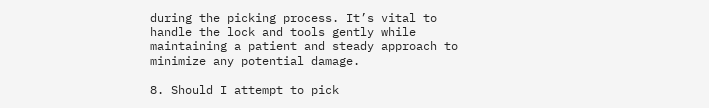during the picking process. It’s vital to handle the lock and tools gently while maintaining a patient and steady approach to minimize any potential damage.

8. Should I attempt to pick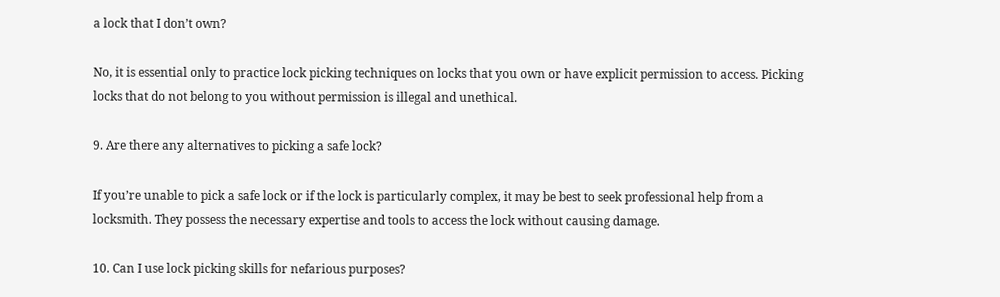a lock that I don’t own?

No, it is essential only to practice lock picking techniques on locks that you own or have explicit permission to access. Picking locks that do not belong to you without permission is illegal and unethical.

9. Are there any alternatives to picking a safe lock?

If you’re unable to pick a safe lock or if the lock is particularly complex, it may be best to seek professional help from a locksmith. They possess the necessary expertise and tools to access the lock without causing damage.

10. Can I use lock picking skills for nefarious purposes?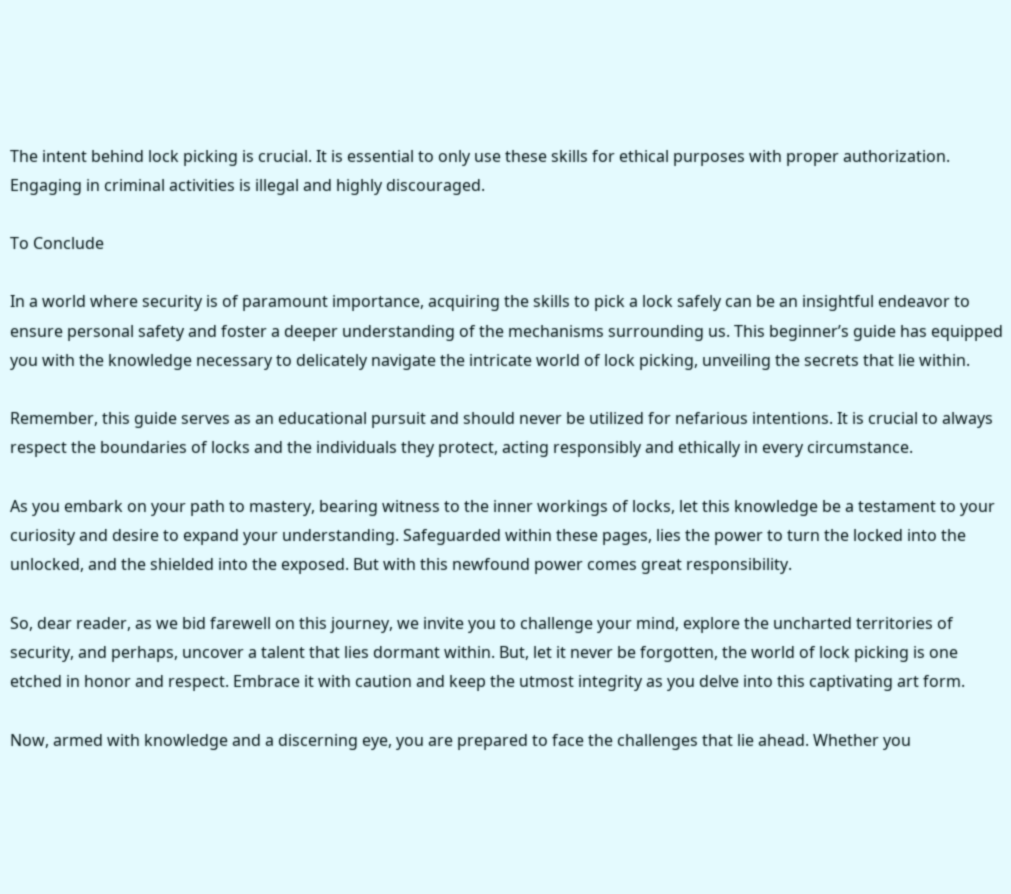The intent behind lock picking is crucial. It is essential to only use these skills for ethical purposes with proper authorization. Engaging in criminal activities is illegal and highly discouraged.

To Conclude

In a world where security is of paramount importance, acquiring the skills to pick a lock safely can be an insightful endeavor to ensure personal safety and foster a deeper understanding of the mechanisms surrounding us. This beginner’s guide has equipped you with the knowledge necessary to delicately navigate the intricate world of lock picking, unveiling the secrets that lie within.

Remember, this guide serves as an educational pursuit and should never be utilized for nefarious intentions. It is crucial to always respect the boundaries of locks and the individuals they protect, acting responsibly and ethically in every circumstance.

As you embark on your path to mastery, bearing witness to the inner workings of locks, let this knowledge be a testament to your curiosity and desire to expand your understanding. Safeguarded within these pages, lies the power to turn the locked into the unlocked, and the shielded into the exposed. But with this newfound power comes great responsibility.

So, dear reader, as we bid farewell on this journey, we invite you to challenge your mind, explore the uncharted territories of security, and perhaps, uncover a talent that lies dormant within. But, let it never be forgotten, the world of lock picking is one etched in honor and respect. Embrace it with caution and keep the utmost integrity as you delve into this captivating art form.

Now, armed with knowledge and a discerning eye, you are prepared to face the challenges that lie ahead. Whether you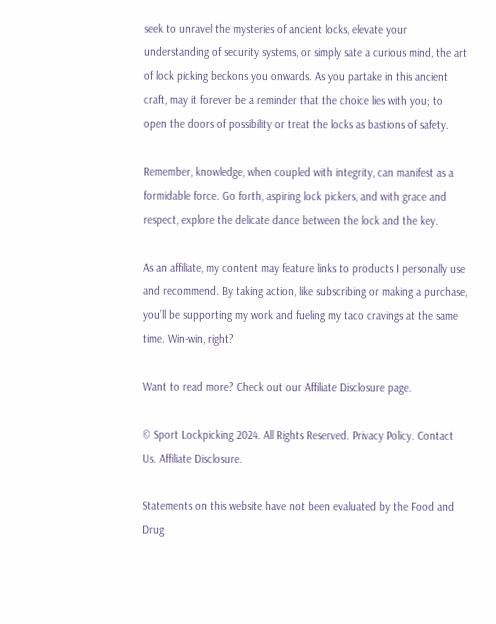seek to unravel the mysteries of ancient locks, elevate your understanding of security systems, or simply sate a curious mind, the art of lock picking beckons you onwards. As you partake in this ancient craft, may it forever be a reminder that the choice lies with you; to open the doors of possibility or treat the locks as bastions of safety.

Remember, knowledge, when coupled with integrity, can manifest as a formidable force. Go forth, aspiring lock pickers, and with grace and respect, explore the delicate dance between the lock and the key.

As an affiliate, my content may feature links to products I personally use and recommend. By taking action, like subscribing or making a purchase, you’ll be supporting my work and fueling my taco cravings at the same time. Win-win, right?

Want to read more? Check out our Affiliate Disclosure page.

© Sport Lockpicking 2024. All Rights Reserved. Privacy Policy. Contact Us. Affiliate Disclosure.

Statements on this website have not been evaluated by the Food and Drug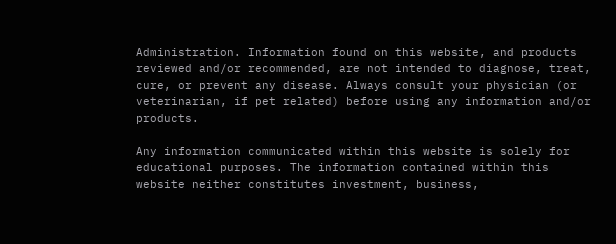Administration. Information found on this website, and products reviewed and/or recommended, are not intended to diagnose, treat, cure, or prevent any disease. Always consult your physician (or veterinarian, if pet related) before using any information and/or products.

Any information communicated within this website is solely for educational purposes. The information contained within this website neither constitutes investment, business,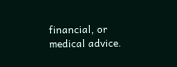financial, or medical advice.